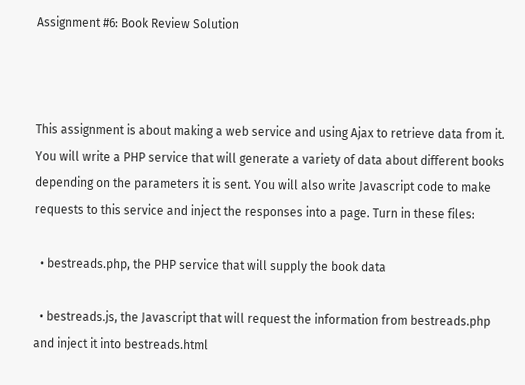Assignment #6: Book Review Solution



This assignment is about making a web service and using Ajax to retrieve data from it. You will write a PHP service that will generate a variety of data about different books depending on the parameters it is sent. You will also write Javascript code to make requests to this service and inject the responses into a page. Turn in these files:

  • bestreads.php, the PHP service that will supply the book data

  • bestreads.js, the Javascript that will request the information from bestreads.php and inject it into bestreads.html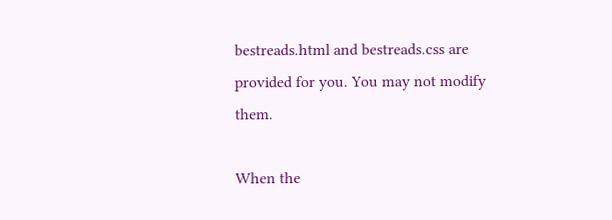bestreads.html and bestreads.css are provided for you. You may not modify them.

When the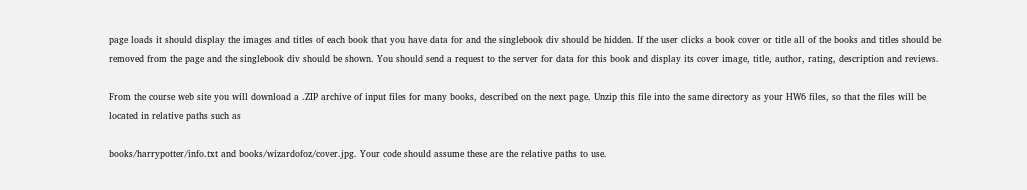page loads it should display the images and titles of each book that you have data for and the singlebook div should be hidden. If the user clicks a book cover or title all of the books and titles should be removed from the page and the singlebook div should be shown. You should send a request to the server for data for this book and display its cover image, title, author, rating, description and reviews.

From the course web site you will download a .ZIP archive of input files for many books, described on the next page. Unzip this file into the same directory as your HW6 files, so that the files will be located in relative paths such as

books/harrypotter/info.txt and books/wizardofoz/cover.jpg. Your code should assume these are the relative paths to use.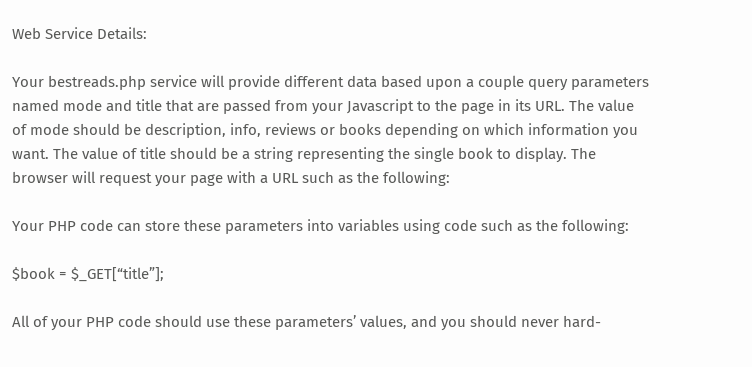Web Service Details:

Your bestreads.php service will provide different data based upon a couple query parameters named mode and title that are passed from your Javascript to the page in its URL. The value of mode should be description, info, reviews or books depending on which information you want. The value of title should be a string representing the single book to display. The browser will request your page with a URL such as the following:

Your PHP code can store these parameters into variables using code such as the following:

$book = $_GET[“title”];

All of your PHP code should use these parameters’ values, and you should never hard-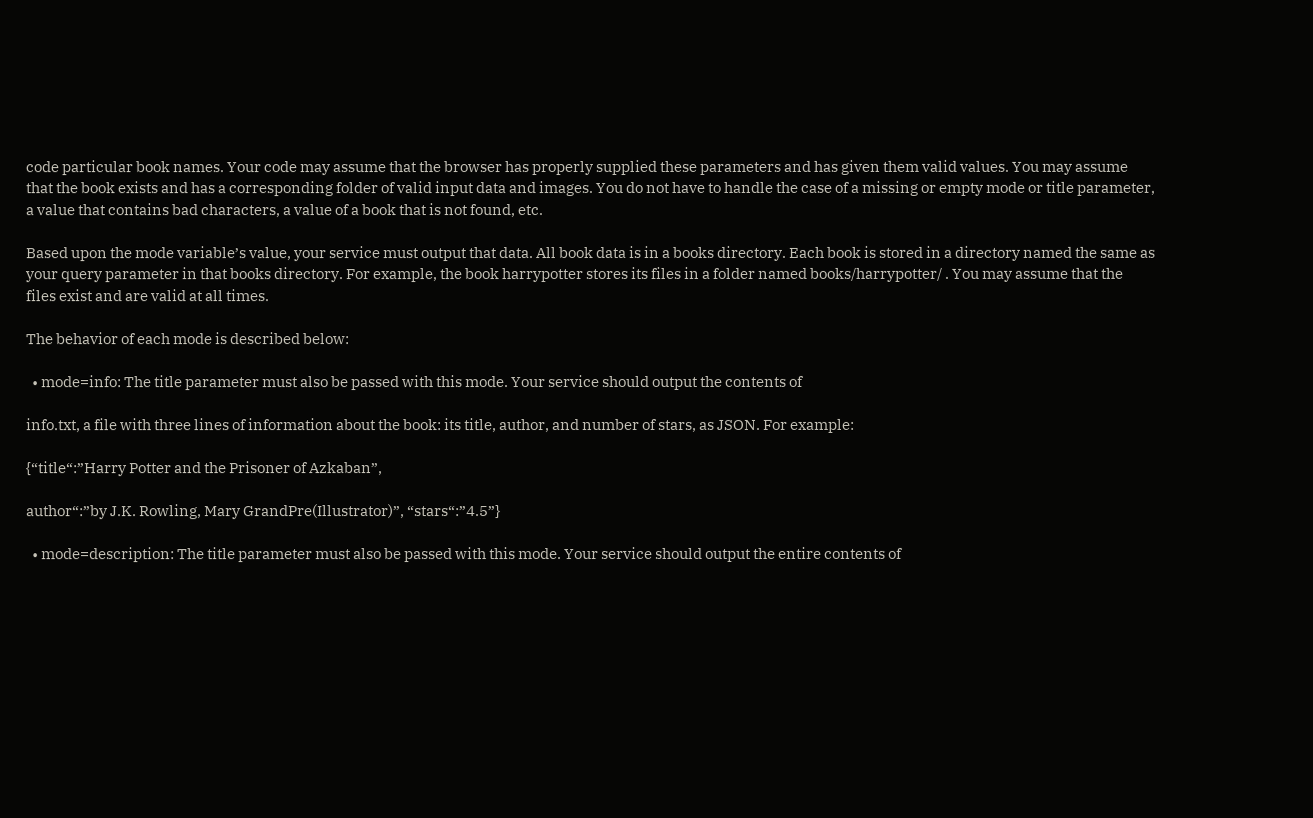code particular book names. Your code may assume that the browser has properly supplied these parameters and has given them valid values. You may assume that the book exists and has a corresponding folder of valid input data and images. You do not have to handle the case of a missing or empty mode or title parameter, a value that contains bad characters, a value of a book that is not found, etc.

Based upon the mode variable’s value, your service must output that data. All book data is in a books directory. Each book is stored in a directory named the same as your query parameter in that books directory. For example, the book harrypotter stores its files in a folder named books/harrypotter/ . You may assume that the files exist and are valid at all times.

The behavior of each mode is described below:

  • mode=info: The title parameter must also be passed with this mode. Your service should output the contents of

info.txt, a file with three lines of information about the book: its title, author, and number of stars, as JSON. For example:

{“title“:”Harry Potter and the Prisoner of Azkaban”,

author“:”by J.K. Rowling, Mary GrandPre(Illustrator)”, “stars“:”4.5”}

  • mode=description: The title parameter must also be passed with this mode. Your service should output the entire contents of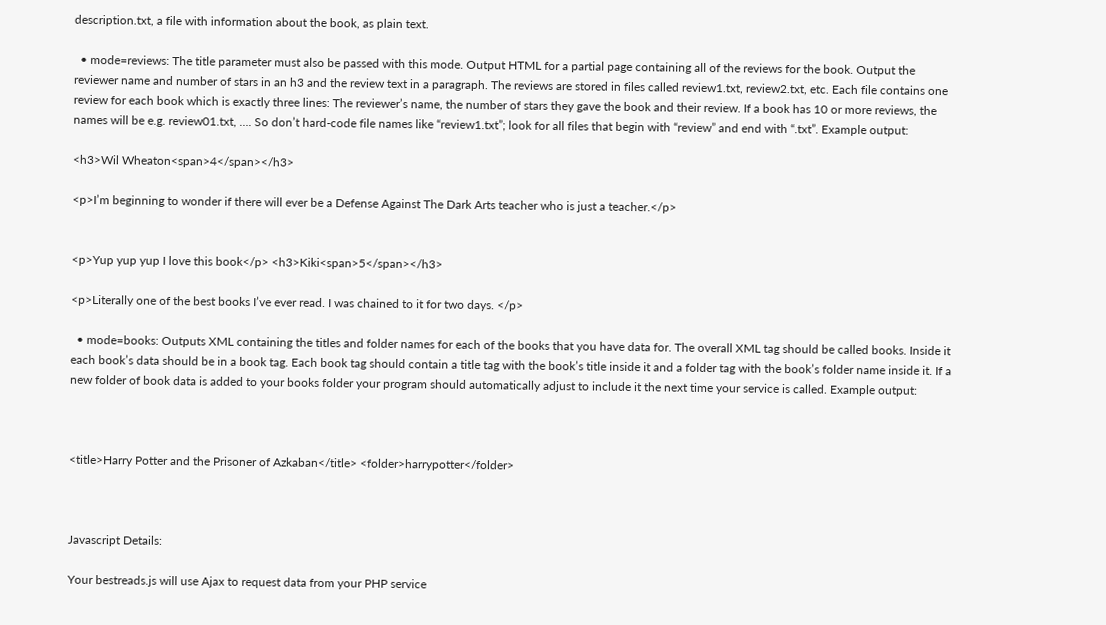description.txt, a file with information about the book, as plain text.

  • mode=reviews: The title parameter must also be passed with this mode. Output HTML for a partial page containing all of the reviews for the book. Output the reviewer name and number of stars in an h3 and the review text in a paragraph. The reviews are stored in files called review1.txt, review2.txt, etc. Each file contains one review for each book which is exactly three lines: The reviewer’s name, the number of stars they gave the book and their review. If a book has 10 or more reviews, the names will be e.g. review01.txt, …. So don’t hard-code file names like “review1.txt”; look for all files that begin with “review” and end with “.txt”. Example output:

<h3>Wil Wheaton<span>4</span></h3>

<p>I’m beginning to wonder if there will ever be a Defense Against The Dark Arts teacher who is just a teacher.</p>


<p>Yup yup yup I love this book</p> <h3>Kiki<span>5</span></h3>

<p>Literally one of the best books I’ve ever read. I was chained to it for two days. </p>

  • mode=books: Outputs XML containing the titles and folder names for each of the books that you have data for. The overall XML tag should be called books. Inside it each book’s data should be in a book tag. Each book tag should contain a title tag with the book’s title inside it and a folder tag with the book’s folder name inside it. If a new folder of book data is added to your books folder your program should automatically adjust to include it the next time your service is called. Example output:



<title>Harry Potter and the Prisoner of Azkaban</title> <folder>harrypotter</folder>



Javascript Details:

Your bestreads.js will use Ajax to request data from your PHP service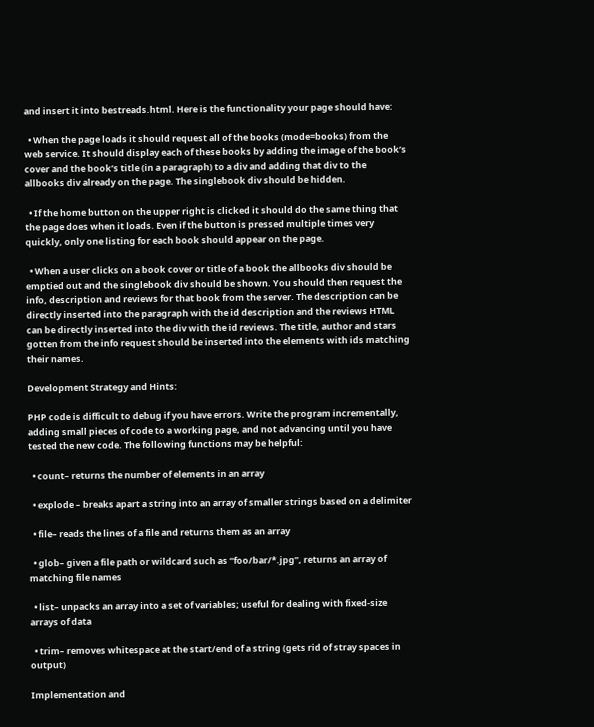and insert it into bestreads.html. Here is the functionality your page should have:

  • When the page loads it should request all of the books (mode=books) from the web service. It should display each of these books by adding the image of the book’s cover and the book’s title (in a paragraph) to a div and adding that div to the allbooks div already on the page. The singlebook div should be hidden.

  • If the home button on the upper right is clicked it should do the same thing that the page does when it loads. Even if the button is pressed multiple times very quickly, only one listing for each book should appear on the page.

  • When a user clicks on a book cover or title of a book the allbooks div should be emptied out and the singlebook div should be shown. You should then request the info, description and reviews for that book from the server. The description can be directly inserted into the paragraph with the id description and the reviews HTML can be directly inserted into the div with the id reviews. The title, author and stars gotten from the info request should be inserted into the elements with ids matching their names.

Development Strategy and Hints:

PHP code is difficult to debug if you have errors. Write the program incrementally, adding small pieces of code to a working page, and not advancing until you have tested the new code. The following functions may be helpful:

  • count– returns the number of elements in an array

  • explode – breaks apart a string into an array of smaller strings based on a delimiter

  • file– reads the lines of a file and returns them as an array

  • glob– given a file path or wildcard such as “foo/bar/*.jpg”, returns an array of matching file names

  • list– unpacks an array into a set of variables; useful for dealing with fixed-size arrays of data

  • trim– removes whitespace at the start/end of a string (gets rid of stray spaces in output)

Implementation and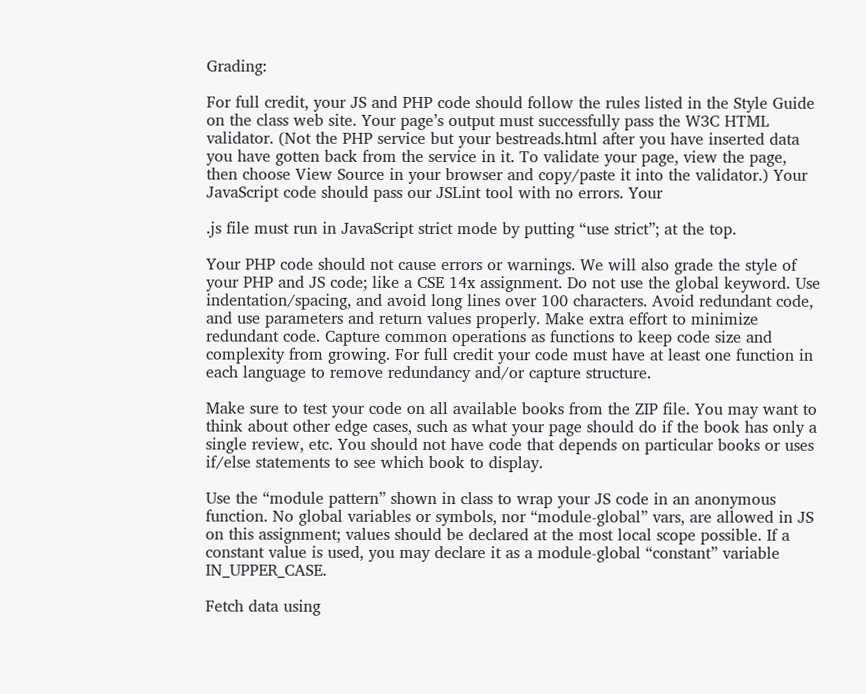Grading:

For full credit, your JS and PHP code should follow the rules listed in the Style Guide on the class web site. Your page’s output must successfully pass the W3C HTML validator. (Not the PHP service but your bestreads.html after you have inserted data you have gotten back from the service in it. To validate your page, view the page, then choose View Source in your browser and copy/paste it into the validator.) Your JavaScript code should pass our JSLint tool with no errors. Your

.js file must run in JavaScript strict mode by putting “use strict”; at the top.

Your PHP code should not cause errors or warnings. We will also grade the style of your PHP and JS code; like a CSE 14x assignment. Do not use the global keyword. Use indentation/spacing, and avoid long lines over 100 characters. Avoid redundant code, and use parameters and return values properly. Make extra effort to minimize redundant code. Capture common operations as functions to keep code size and complexity from growing. For full credit your code must have at least one function in each language to remove redundancy and/or capture structure.

Make sure to test your code on all available books from the ZIP file. You may want to think about other edge cases, such as what your page should do if the book has only a single review, etc. You should not have code that depends on particular books or uses if/else statements to see which book to display.

Use the “module pattern” shown in class to wrap your JS code in an anonymous function. No global variables or symbols, nor “module-global” vars, are allowed in JS on this assignment; values should be declared at the most local scope possible. If a constant value is used, you may declare it as a module-global “constant” variable IN_UPPER_CASE.

Fetch data using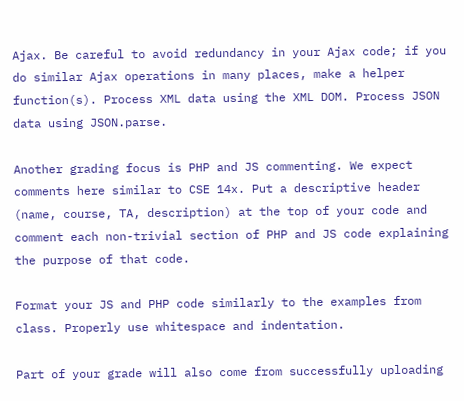Ajax. Be careful to avoid redundancy in your Ajax code; if you do similar Ajax operations in many places, make a helper function(s). Process XML data using the XML DOM. Process JSON data using JSON.parse.

Another grading focus is PHP and JS commenting. We expect comments here similar to CSE 14x. Put a descriptive header (name, course, TA, description) at the top of your code and comment each non-trivial section of PHP and JS code explaining the purpose of that code.

Format your JS and PHP code similarly to the examples from class. Properly use whitespace and indentation.

Part of your grade will also come from successfully uploading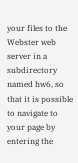your files to the Webster web server in a subdirectory named hw6, so that it is possible to navigate to your page by entering the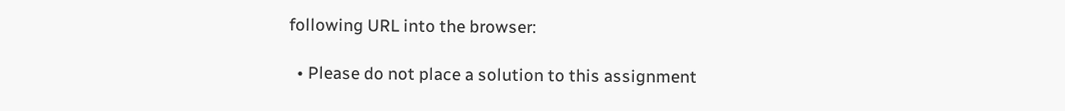following URL into the browser:

  • Please do not place a solution to this assignment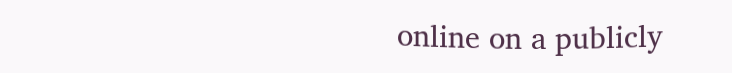online on a publicly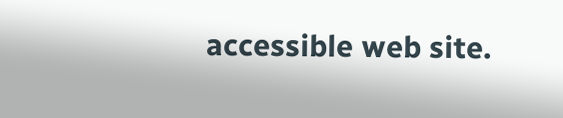accessible web site.